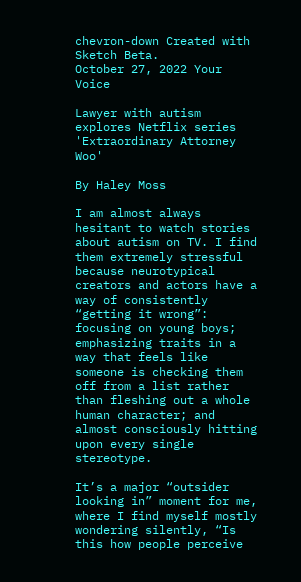chevron-down Created with Sketch Beta.
October 27, 2022 Your Voice

Lawyer with autism explores Netflix series 'Extraordinary Attorney Woo'

By Haley Moss

I am almost always hesitant to watch stories about autism on TV. I find them extremely stressful because neurotypical creators and actors have a way of consistently “getting it wrong”: focusing on young boys; emphasizing traits in a way that feels like someone is checking them off from a list rather than fleshing out a whole human character; and almost consciously hitting upon every single stereotype.

It’s a major “outsider looking in” moment for me, where I find myself mostly wondering silently, “Is this how people perceive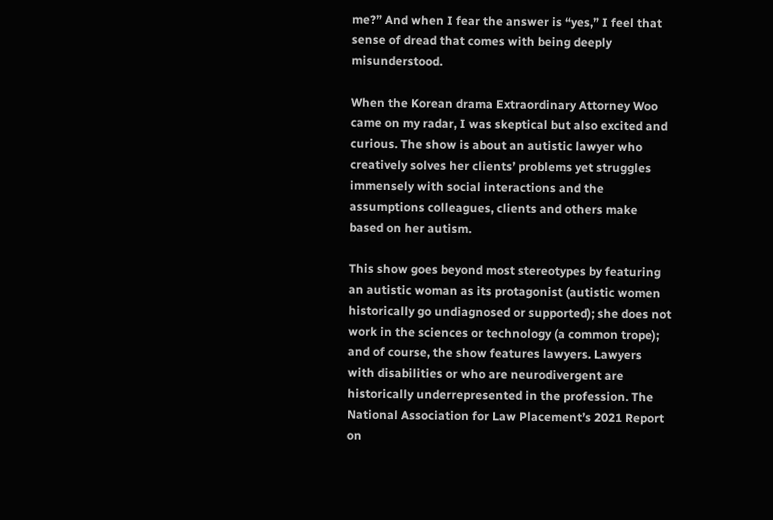me?” And when I fear the answer is “yes,” I feel that sense of dread that comes with being deeply misunderstood.

When the Korean drama Extraordinary Attorney Woo came on my radar, I was skeptical but also excited and curious. The show is about an autistic lawyer who creatively solves her clients’ problems yet struggles immensely with social interactions and the assumptions colleagues, clients and others make based on her autism.

This show goes beyond most stereotypes by featuring an autistic woman as its protagonist (autistic women historically go undiagnosed or supported); she does not work in the sciences or technology (a common trope); and of course, the show features lawyers. Lawyers with disabilities or who are neurodivergent are historically underrepresented in the profession. The National Association for Law Placement’s 2021 Report on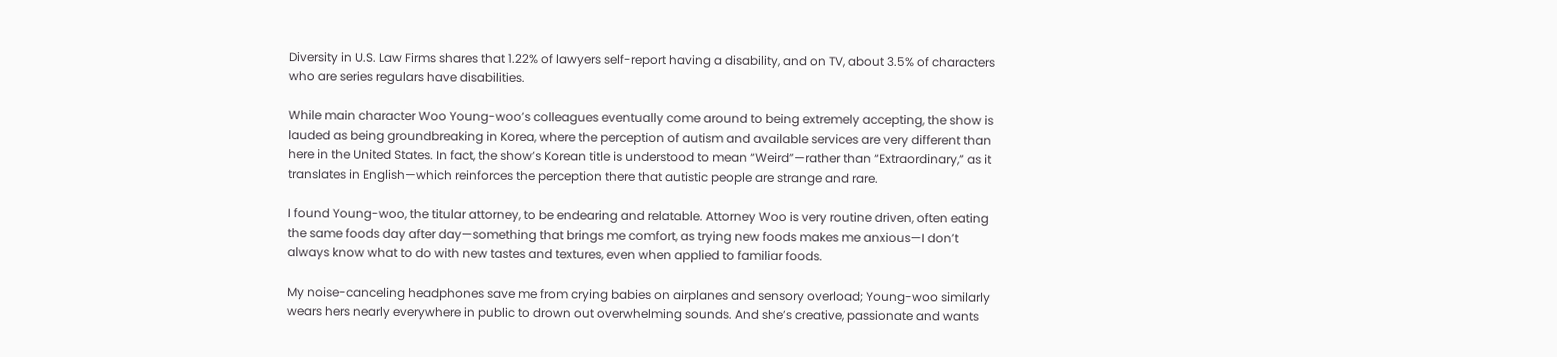Diversity in U.S. Law Firms shares that 1.22% of lawyers self-report having a disability, and on TV, about 3.5% of characters who are series regulars have disabilities.

While main character Woo Young-woo’s colleagues eventually come around to being extremely accepting, the show is lauded as being groundbreaking in Korea, where the perception of autism and available services are very different than here in the United States. In fact, the show’s Korean title is understood to mean “Weird”—rather than “Extraordinary,” as it translates in English—which reinforces the perception there that autistic people are strange and rare.

I found Young-woo, the titular attorney, to be endearing and relatable. Attorney Woo is very routine driven, often eating the same foods day after day—something that brings me comfort, as trying new foods makes me anxious—I don’t always know what to do with new tastes and textures, even when applied to familiar foods.

My noise-canceling headphones save me from crying babies on airplanes and sensory overload; Young-woo similarly wears hers nearly everywhere in public to drown out overwhelming sounds. And she’s creative, passionate and wants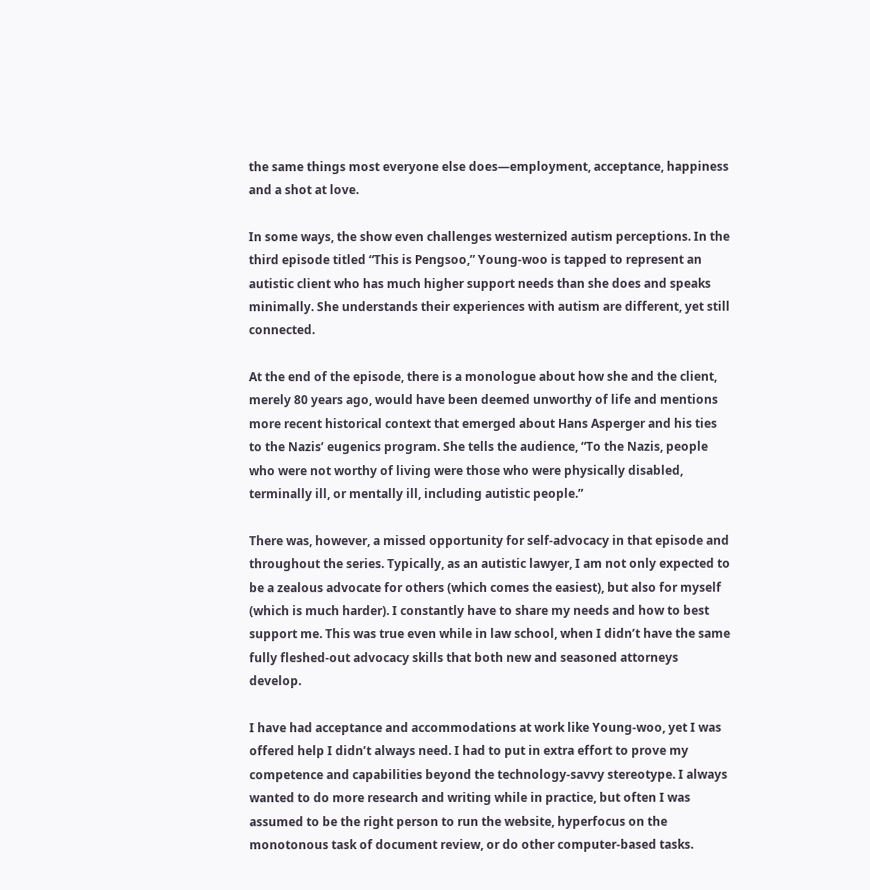the same things most everyone else does—employment, acceptance, happiness and a shot at love.

In some ways, the show even challenges westernized autism perceptions. In the third episode titled “This is Pengsoo,” Young-woo is tapped to represent an autistic client who has much higher support needs than she does and speaks minimally. She understands their experiences with autism are different, yet still connected.

At the end of the episode, there is a monologue about how she and the client, merely 80 years ago, would have been deemed unworthy of life and mentions more recent historical context that emerged about Hans Asperger and his ties to the Nazis’ eugenics program. She tells the audience, “To the Nazis, people who were not worthy of living were those who were physically disabled, terminally ill, or mentally ill, including autistic people.”

There was, however, a missed opportunity for self-advocacy in that episode and throughout the series. Typically, as an autistic lawyer, I am not only expected to be a zealous advocate for others (which comes the easiest), but also for myself (which is much harder). I constantly have to share my needs and how to best support me. This was true even while in law school, when I didn’t have the same fully fleshed-out advocacy skills that both new and seasoned attorneys develop.

I have had acceptance and accommodations at work like Young-woo, yet I was offered help I didn’t always need. I had to put in extra effort to prove my competence and capabilities beyond the technology-savvy stereotype. I always wanted to do more research and writing while in practice, but often I was assumed to be the right person to run the website, hyperfocus on the monotonous task of document review, or do other computer-based tasks.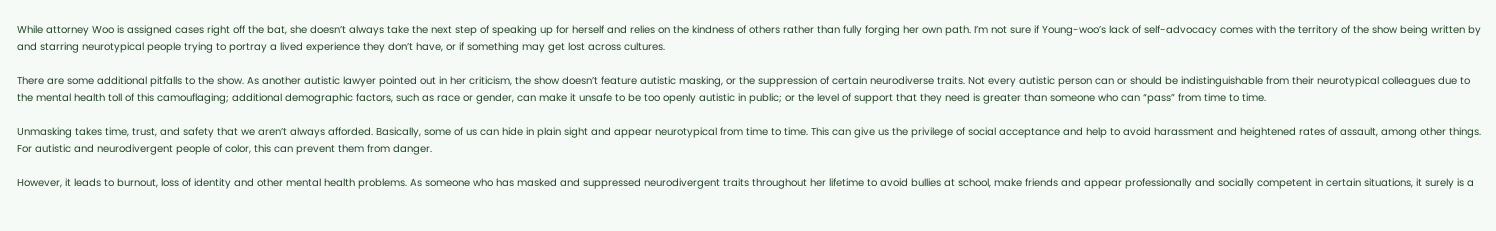While attorney Woo is assigned cases right off the bat, she doesn’t always take the next step of speaking up for herself and relies on the kindness of others rather than fully forging her own path. I’m not sure if Young-woo’s lack of self-advocacy comes with the territory of the show being written by and starring neurotypical people trying to portray a lived experience they don’t have, or if something may get lost across cultures.

There are some additional pitfalls to the show. As another autistic lawyer pointed out in her criticism, the show doesn’t feature autistic masking, or the suppression of certain neurodiverse traits. Not every autistic person can or should be indistinguishable from their neurotypical colleagues due to the mental health toll of this camouflaging; additional demographic factors, such as race or gender, can make it unsafe to be too openly autistic in public; or the level of support that they need is greater than someone who can “pass” from time to time.

Unmasking takes time, trust, and safety that we aren’t always afforded. Basically, some of us can hide in plain sight and appear neurotypical from time to time. This can give us the privilege of social acceptance and help to avoid harassment and heightened rates of assault, among other things. For autistic and neurodivergent people of color, this can prevent them from danger.

However, it leads to burnout, loss of identity and other mental health problems. As someone who has masked and suppressed neurodivergent traits throughout her lifetime to avoid bullies at school, make friends and appear professionally and socially competent in certain situations, it surely is a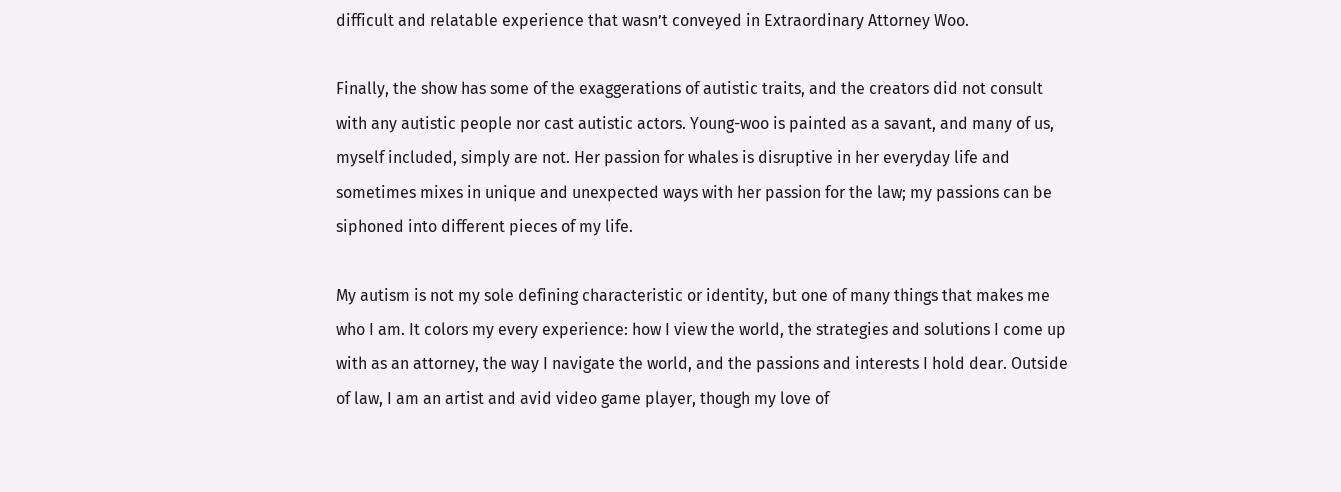difficult and relatable experience that wasn’t conveyed in Extraordinary Attorney Woo.

Finally, the show has some of the exaggerations of autistic traits, and the creators did not consult with any autistic people nor cast autistic actors. Young-woo is painted as a savant, and many of us, myself included, simply are not. Her passion for whales is disruptive in her everyday life and sometimes mixes in unique and unexpected ways with her passion for the law; my passions can be siphoned into different pieces of my life.

My autism is not my sole defining characteristic or identity, but one of many things that makes me who I am. It colors my every experience: how I view the world, the strategies and solutions I come up with as an attorney, the way I navigate the world, and the passions and interests I hold dear. Outside of law, I am an artist and avid video game player, though my love of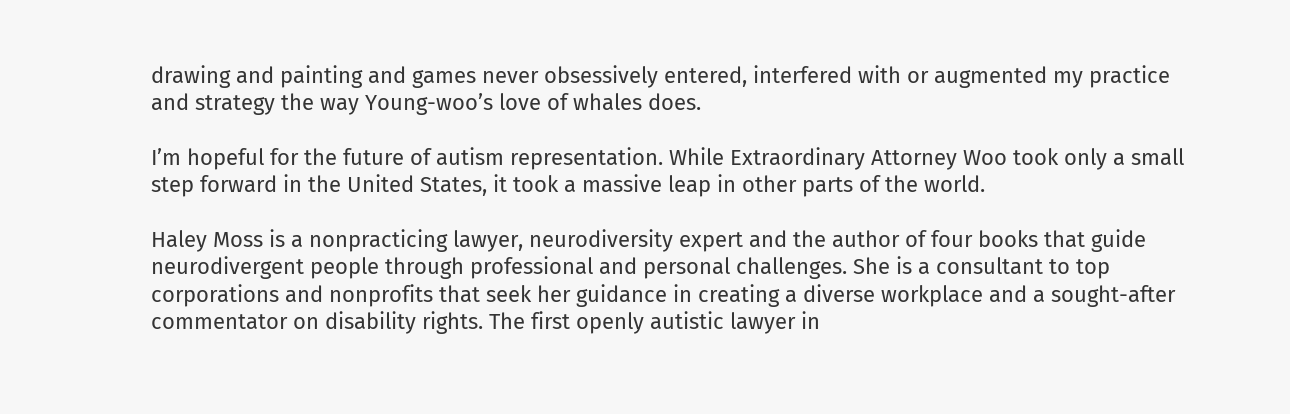drawing and painting and games never obsessively entered, interfered with or augmented my practice and strategy the way Young-woo’s love of whales does.

I’m hopeful for the future of autism representation. While Extraordinary Attorney Woo took only a small step forward in the United States, it took a massive leap in other parts of the world.

Haley Moss is a nonpracticing lawyer, neurodiversity expert and the author of four books that guide neurodivergent people through professional and personal challenges. She is a consultant to top corporations and nonprofits that seek her guidance in creating a diverse workplace and a sought-after commentator on disability rights. The first openly autistic lawyer in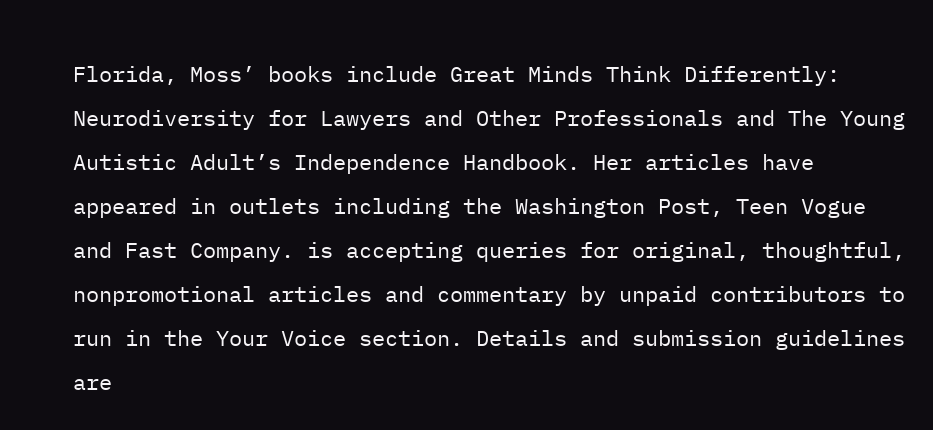Florida, Moss’ books include Great Minds Think Differently: Neurodiversity for Lawyers and Other Professionals and The Young Autistic Adult’s Independence Handbook. Her articles have appeared in outlets including the Washington Post, Teen Vogue and Fast Company. is accepting queries for original, thoughtful, nonpromotional articles and commentary by unpaid contributors to run in the Your Voice section. Details and submission guidelines are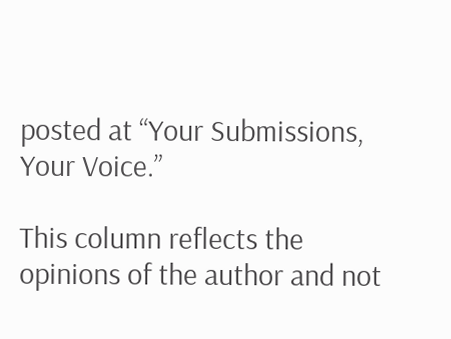posted at “Your Submissions, Your Voice.”

This column reflects the opinions of the author and not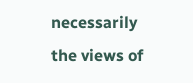necessarily the views of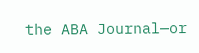the ABA Journal—or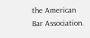the American Bar Association.